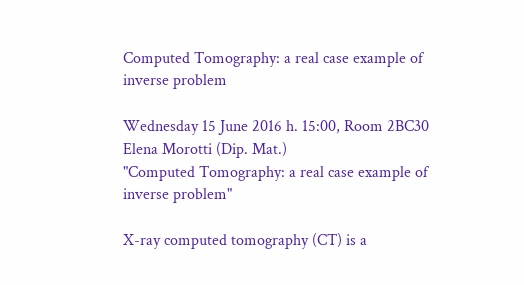Computed Tomography: a real case example of inverse problem

Wednesday 15 June 2016 h. 15:00, Room 2BC30
Elena Morotti (Dip. Mat.)
"Computed Tomography: a real case example of inverse problem"

X-ray computed tomography (CT) is a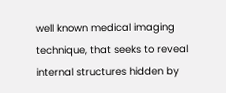well known medical imaging technique, that seeks to reveal internal structures hidden by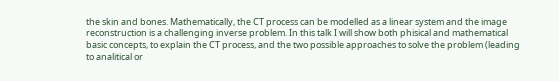the skin and bones. Mathematically, the CT process can be modelled as a linear system and the image reconstruction is a challenging inverse problem. In this talk I will show both phisical and mathematical basic concepts, to explain the CT process, and the two possible approaches to solve the problem (leading to analitical or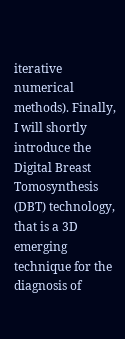iterative numerical methods). Finally, I will shortly introduce the Digital Breast Tomosynthesis (DBT) technology, that is a 3D emerging technique for the diagnosis of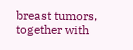breast tumors, together with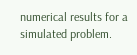numerical results for a simulated problem.